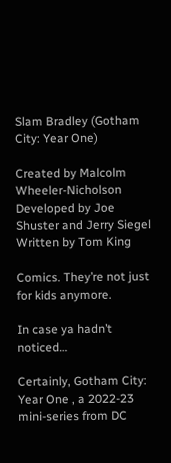Slam Bradley (Gotham City: Year One)

Created by Malcolm Wheeler-Nicholson
Developed by Joe Shuster and Jerry Siegel
Written by Tom King

Comics. They’re not just for kids anymore.

In case ya hadn’t noticed…

Certainly, Gotham City: Year One , a 2022-23 mini-series from DC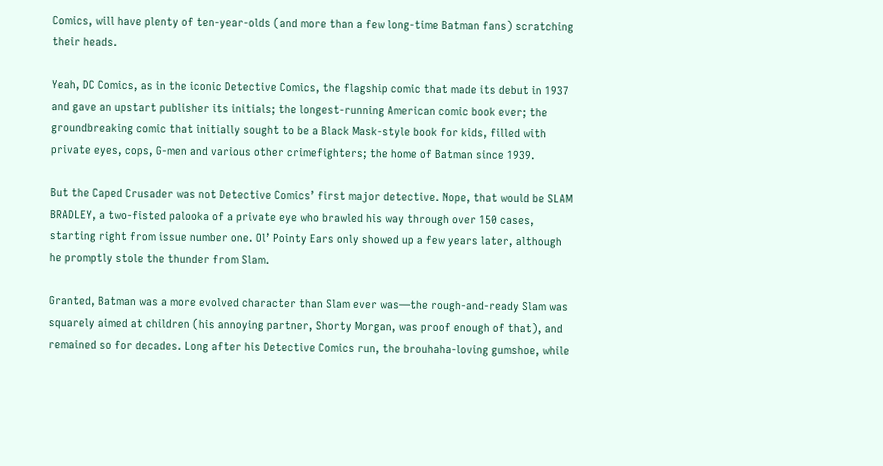Comics, will have plenty of ten-year-olds (and more than a few long-time Batman fans) scratching their heads.

Yeah, DC Comics, as in the iconic Detective Comics, the flagship comic that made its debut in 1937 and gave an upstart publisher its initials; the longest-running American comic book ever; the groundbreaking comic that initially sought to be a Black Mask-style book for kids, filled with private eyes, cops, G-men and various other crimefighters; the home of Batman since 1939.

But the Caped Crusader was not Detective Comics’ first major detective. Nope, that would be SLAM BRADLEY, a two-fisted palooka of a private eye who brawled his way through over 150 cases, starting right from issue number one. Ol’ Pointy Ears only showed up a few years later, although he promptly stole the thunder from Slam.

Granted, Batman was a more evolved character than Slam ever was—the rough-and-ready Slam was squarely aimed at children (his annoying partner, Shorty Morgan, was proof enough of that), and remained so for decades. Long after his Detective Comics run, the brouhaha-loving gumshoe, while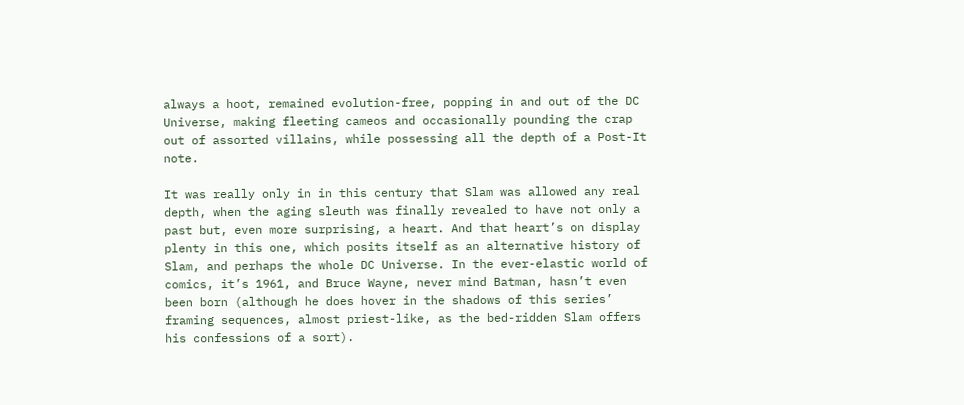always a hoot, remained evolution-free, popping in and out of the DC Universe, making fleeting cameos and occasionally pounding the crap out of assorted villains, while possessing all the depth of a Post-It note.

It was really only in in this century that Slam was allowed any real depth, when the aging sleuth was finally revealed to have not only a past but, even more surprising, a heart. And that heart’s on display plenty in this one, which posits itself as an alternative history of Slam, and perhaps the whole DC Universe. In the ever-elastic world of comics, it’s 1961, and Bruce Wayne, never mind Batman, hasn’t even been born (although he does hover in the shadows of this series’ framing sequences, almost priest-like, as the bed-ridden Slam offers his confessions of a sort).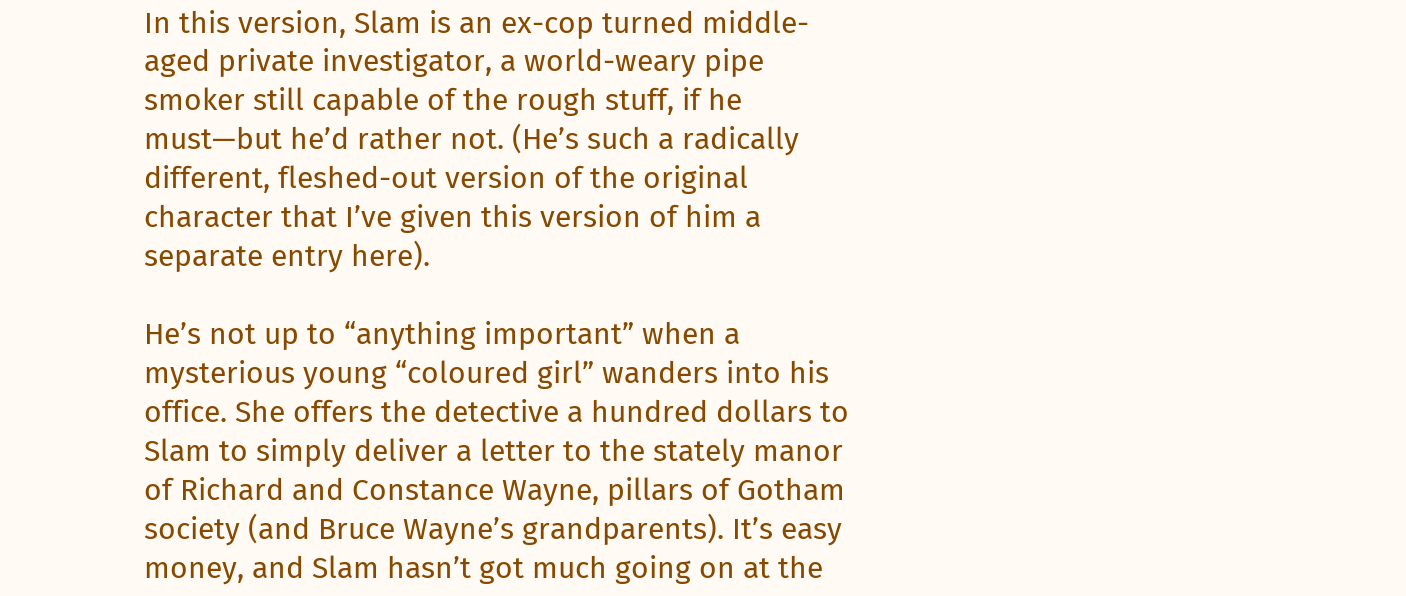In this version, Slam is an ex-cop turned middle-aged private investigator, a world-weary pipe smoker still capable of the rough stuff, if he must—but he’d rather not. (He’s such a radically different, fleshed-out version of the original character that I’ve given this version of him a separate entry here).

He’s not up to “anything important” when a mysterious young “coloured girl” wanders into his office. She offers the detective a hundred dollars to Slam to simply deliver a letter to the stately manor of Richard and Constance Wayne, pillars of Gotham society (and Bruce Wayne’s grandparents). It’s easy money, and Slam hasn’t got much going on at the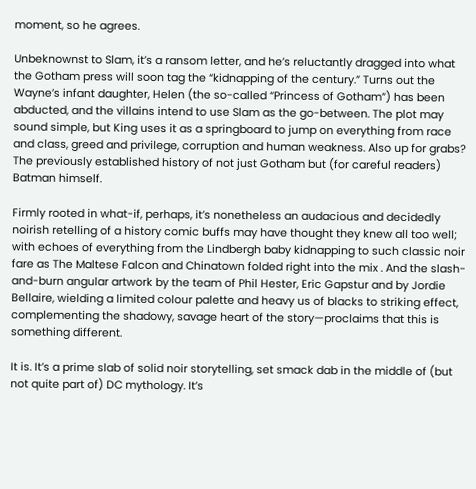moment, so he agrees.

Unbeknownst to Slam, it’s a ransom letter, and he’s reluctantly dragged into what the Gotham press will soon tag the “kidnapping of the century.” Turns out the Wayne’s infant daughter, Helen (the so-called “Princess of Gotham”) has been abducted, and the villains intend to use Slam as the go-between. The plot may sound simple, but King uses it as a springboard to jump on everything from race and class, greed and privilege, corruption and human weakness. Also up for grabs? The previously established history of not just Gotham but (for careful readers) Batman himself.

Firmly rooted in what-if, perhaps, it’s nonetheless an audacious and decidedly noirish retelling of a history comic buffs may have thought they knew all too well; with echoes of everything from the Lindbergh baby kidnapping to such classic noir fare as The Maltese Falcon and Chinatown folded right into the mix . And the slash-and-burn angular artwork by the team of Phil Hester, Eric Gapstur and by Jordie Bellaire, wielding a limited colour palette and heavy us of blacks to striking effect, complementing the shadowy, savage heart of the story—proclaims that this is something different.

It is. It’s a prime slab of solid noir storytelling, set smack dab in the middle of (but not quite part of) DC mythology. It’s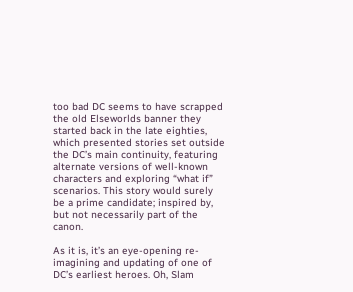too bad DC seems to have scrapped the old Elseworlds banner they started back in the late eighties, which presented stories set outside the DC’s main continuity, featuring alternate versions of well-known characters and exploring “what if” scenarios. This story would surely be a prime candidate; inspired by, but not necessarily part of the canon.

As it is, it’s an eye-opening re-imagining and updating of one of DC’s earliest heroes. Oh, Slam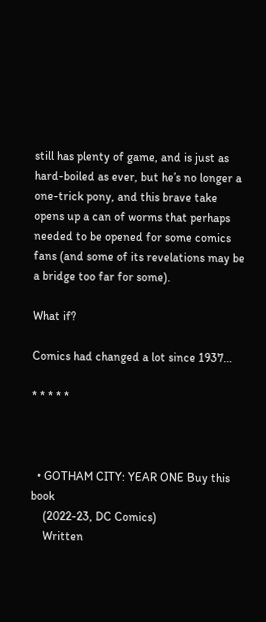still has plenty of game, and is just as hard-boiled as ever, but he’s no longer a one-trick pony, and this brave take opens up a can of worms that perhaps needed to be opened for some comics fans (and some of its revelations may be a bridge too far for some).

What if?

Comics had changed a lot since 1937…

* * * * *



  • GOTHAM CITY: YEAR ONE Buy this book
    (2022-23, DC Comics)
    Written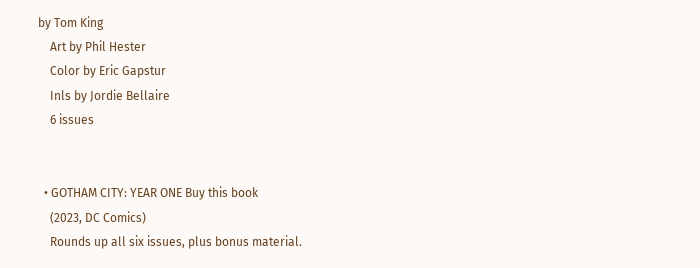by Tom King
    Art by Phil Hester
    Color by Eric Gapstur
    Inls by Jordie Bellaire
    6 issues


  • GOTHAM CITY: YEAR ONE Buy this book
    (2023, DC Comics)
    Rounds up all six issues, plus bonus material.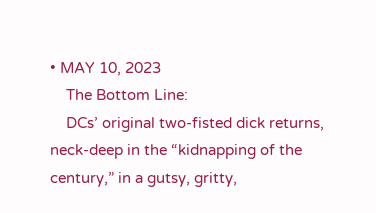• MAY 10, 2023
    The Bottom Line:
    DCs’ original two-fisted dick returns, neck-deep in the “kidnapping of the century,” in a gutsy, gritty,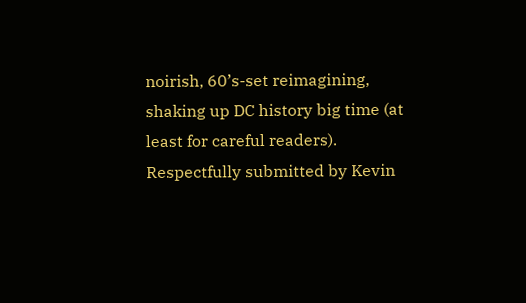noirish, 60’s-set reimagining,  shaking up DC history big time (at least for careful readers).
Respectfully submitted by Kevin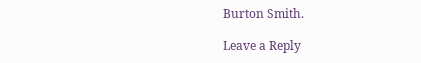Burton Smith.

Leave a Reply